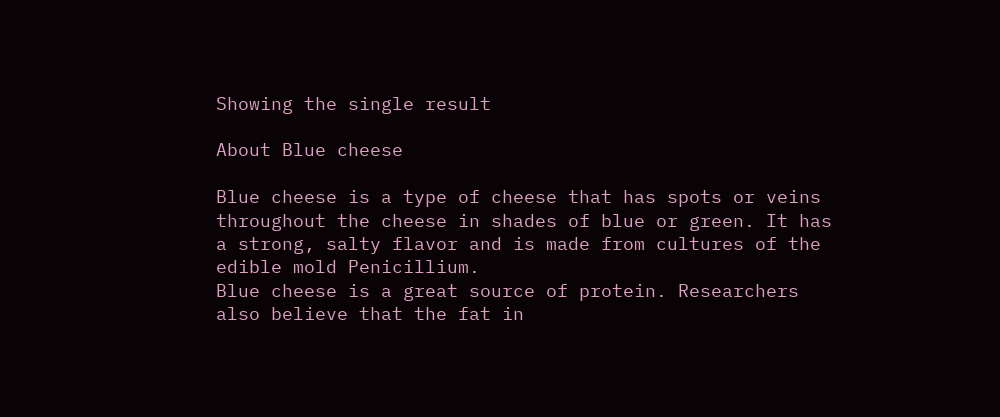Showing the single result

About Blue cheese

Blue cheese is a type of cheese that has spots or veins throughout the cheese in shades of blue or green. It has a strong, salty flavor and is made from cultures of the edible mold Penicillium.
Blue cheese is a great source of protein. Researchers also believe that the fat in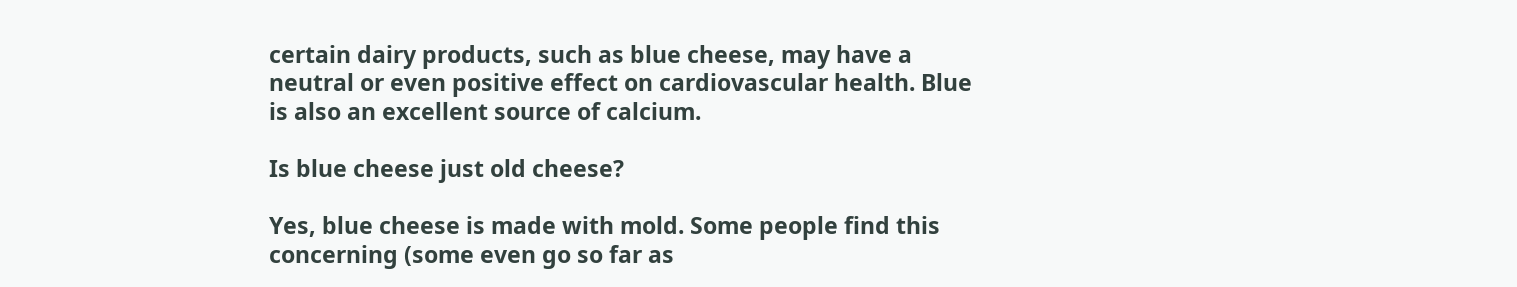certain dairy products, such as blue cheese, may have a neutral or even positive effect on cardiovascular health. Blue  is also an excellent source of calcium.

Is blue cheese just old cheese?

Yes, blue cheese is made with mold. Some people find this concerning (some even go so far as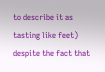to describe it as tasting like feet) despite the fact that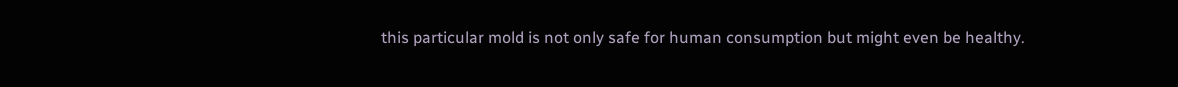this particular mold is not only safe for human consumption but might even be healthy.